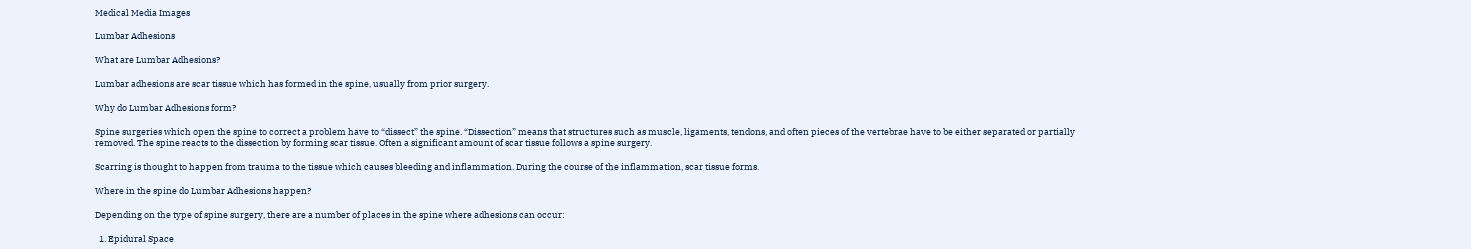Medical Media Images

Lumbar Adhesions

What are Lumbar Adhesions?

Lumbar adhesions are scar tissue which has formed in the spine, usually from prior surgery.

Why do Lumbar Adhesions form?

Spine surgeries which open the spine to correct a problem have to “dissect” the spine. “Dissection” means that structures such as muscle, ligaments, tendons, and often pieces of the vertebrae have to be either separated or partially removed. The spine reacts to the dissection by forming scar tissue. Often a significant amount of scar tissue follows a spine surgery.

Scarring is thought to happen from trauma to the tissue which causes bleeding and inflammation. During the course of the inflammation, scar tissue forms.

Where in the spine do Lumbar Adhesions happen?

Depending on the type of spine surgery, there are a number of places in the spine where adhesions can occur:

  1. Epidural Space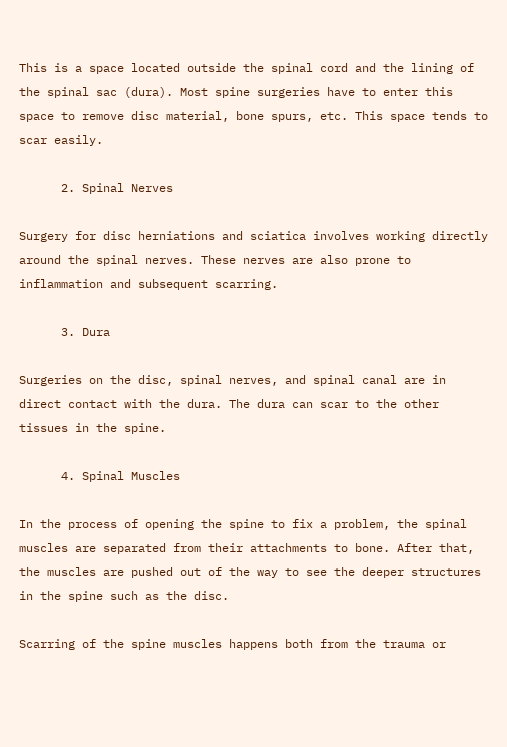This is a space located outside the spinal cord and the lining of the spinal sac (dura). Most spine surgeries have to enter this space to remove disc material, bone spurs, etc. This space tends to scar easily.

      2. Spinal Nerves

Surgery for disc herniations and sciatica involves working directly around the spinal nerves. These nerves are also prone to inflammation and subsequent scarring.

      3. Dura

Surgeries on the disc, spinal nerves, and spinal canal are in direct contact with the dura. The dura can scar to the other tissues in the spine.

      4. Spinal Muscles

In the process of opening the spine to fix a problem, the spinal muscles are separated from their attachments to bone. After that, the muscles are pushed out of the way to see the deeper structures in the spine such as the disc.

Scarring of the spine muscles happens both from the trauma or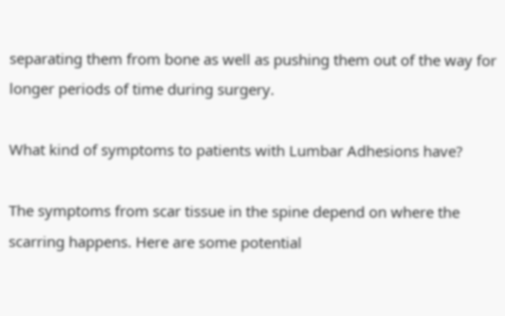separating them from bone as well as pushing them out of the way for longer periods of time during surgery.

What kind of symptoms to patients with Lumbar Adhesions have?

The symptoms from scar tissue in the spine depend on where the scarring happens. Here are some potential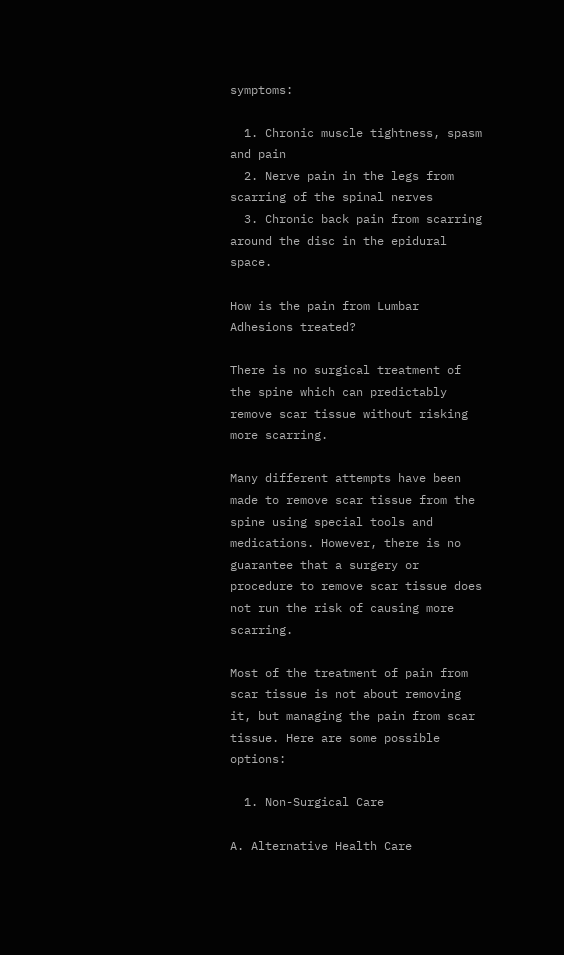symptoms:

  1. Chronic muscle tightness, spasm and pain
  2. Nerve pain in the legs from scarring of the spinal nerves
  3. Chronic back pain from scarring around the disc in the epidural space.

How is the pain from Lumbar Adhesions treated?

There is no surgical treatment of the spine which can predictably remove scar tissue without risking more scarring.

Many different attempts have been made to remove scar tissue from the spine using special tools and medications. However, there is no guarantee that a surgery or procedure to remove scar tissue does not run the risk of causing more scarring.

Most of the treatment of pain from scar tissue is not about removing it, but managing the pain from scar tissue. Here are some possible options:

  1. Non-Surgical Care

A. Alternative Health Care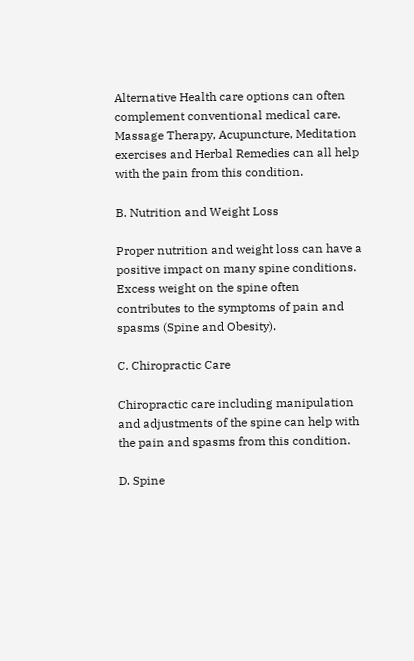Alternative Health care options can often complement conventional medical care. Massage Therapy, Acupuncture, Meditation exercises and Herbal Remedies can all help with the pain from this condition.

B. Nutrition and Weight Loss

Proper nutrition and weight loss can have a positive impact on many spine conditions. Excess weight on the spine often contributes to the symptoms of pain and spasms (Spine and Obesity).

C. Chiropractic Care

Chiropractic care including manipulation and adjustments of the spine can help with the pain and spasms from this condition.

D. Spine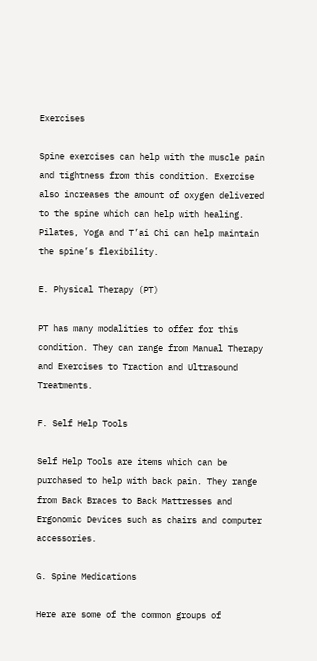Exercises

Spine exercises can help with the muscle pain and tightness from this condition. Exercise also increases the amount of oxygen delivered to the spine which can help with healing. Pilates, Yoga and T’ai Chi can help maintain the spine’s flexibility.

E. Physical Therapy (PT)

PT has many modalities to offer for this condition. They can range from Manual Therapy and Exercises to Traction and Ultrasound Treatments.

F. Self Help Tools

Self Help Tools are items which can be purchased to help with back pain. They range from Back Braces to Back Mattresses and Ergonomic Devices such as chairs and computer accessories.

G. Spine Medications

Here are some of the common groups of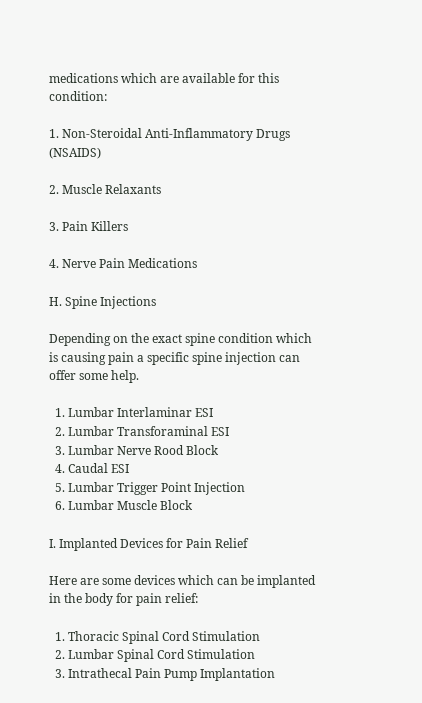medications which are available for this condition:

1. Non-Steroidal Anti-Inflammatory Drugs (NSAIDS)

2. Muscle Relaxants

3. Pain Killers

4. Nerve Pain Medications

H. Spine Injections

Depending on the exact spine condition which is causing pain a specific spine injection can offer some help.

  1. Lumbar Interlaminar ESI
  2. Lumbar Transforaminal ESI
  3. Lumbar Nerve Rood Block
  4. Caudal ESI
  5. Lumbar Trigger Point Injection
  6. Lumbar Muscle Block

I. Implanted Devices for Pain Relief

Here are some devices which can be implanted in the body for pain relief:

  1. Thoracic Spinal Cord Stimulation
  2. Lumbar Spinal Cord Stimulation
  3. Intrathecal Pain Pump Implantation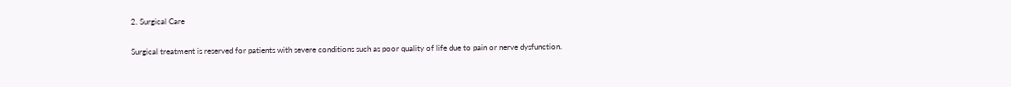2. Surgical Care

Surgical treatment is reserved for patients with severe conditions such as poor quality of life due to pain or nerve dysfunction.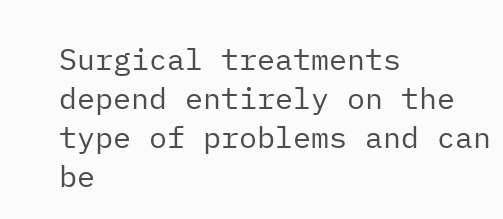Surgical treatments depend entirely on the type of problems and can be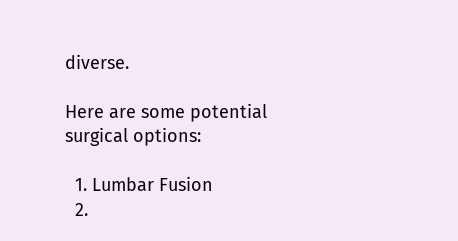diverse.

Here are some potential surgical options:

  1. Lumbar Fusion
  2.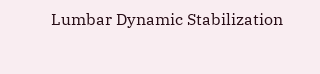Lumbar Dynamic Stabilization